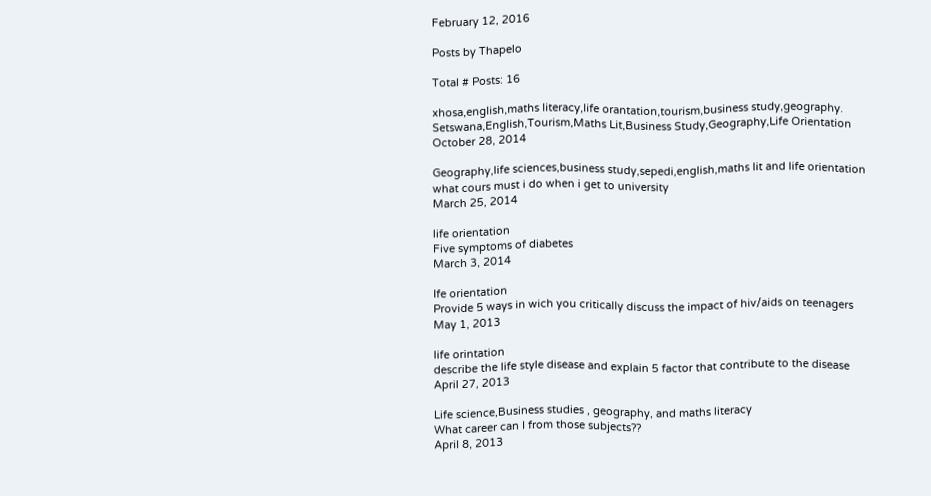February 12, 2016

Posts by Thapelo

Total # Posts: 16

xhosa,english,maths literacy,life orantation,tourism,business study,geography.
Setswana,English,Tourism,Maths Lit,Business Study,Geography,Life Orientation
October 28, 2014

Geography,life sciences,business study,sepedi,english,maths lit and life orientation
what cours must i do when i get to university
March 25, 2014

life orientation
Five symptoms of diabetes
March 3, 2014

Ife orientation
Provide 5 ways in wich you critically discuss the impact of hiv/aids on teenagers
May 1, 2013

life orintation
describe the life style disease and explain 5 factor that contribute to the disease
April 27, 2013

Life science,Business studies , geography, and maths literacy
What career can I from those subjects??
April 8, 2013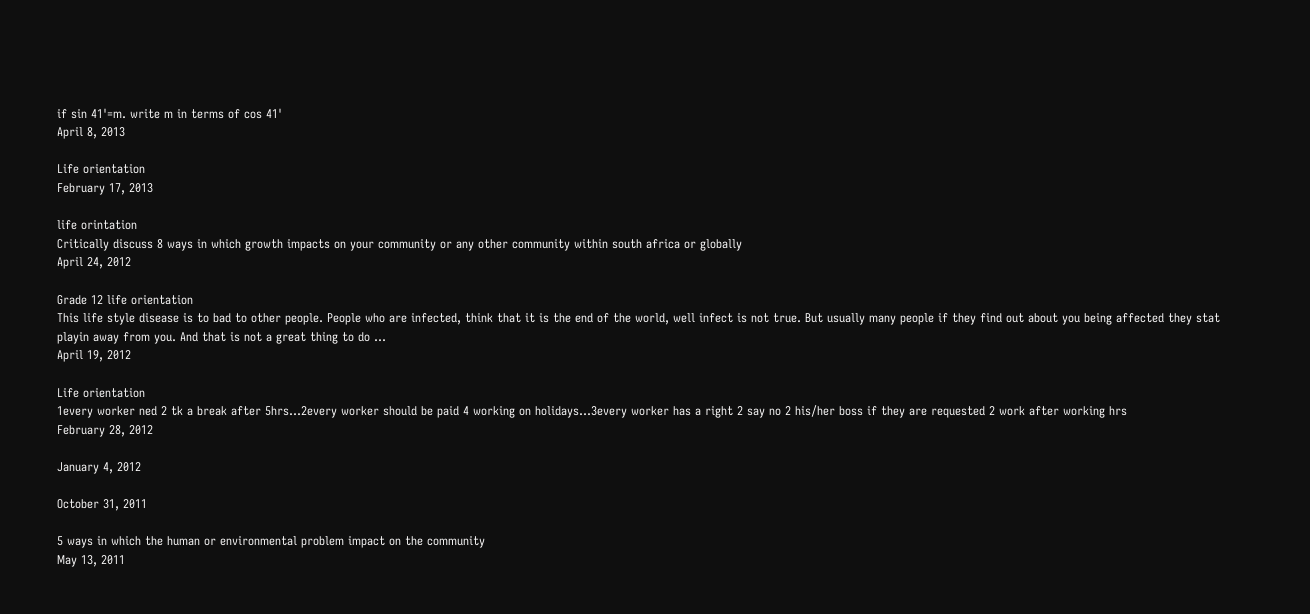if sin 41'=m. write m in terms of cos 41'
April 8, 2013

Life orientation
February 17, 2013

life orintation
Critically discuss 8 ways in which growth impacts on your community or any other community within south africa or globally
April 24, 2012

Grade 12 life orientation
This life style disease is to bad to other people. People who are infected, think that it is the end of the world, well infect is not true. But usually many people if they find out about you being affected they stat playin away from you. And that is not a great thing to do ...
April 19, 2012

Life orientation
1every worker ned 2 tk a break after 5hrs...2every worker should be paid 4 working on holidays...3every worker has a right 2 say no 2 his/her boss if they are requested 2 work after working hrs
February 28, 2012

January 4, 2012

October 31, 2011

5 ways in which the human or environmental problem impact on the community
May 13, 2011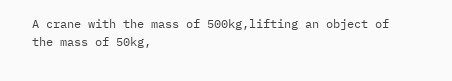A crane with the mass of 500kg,lifting an object of the mass of 50kg,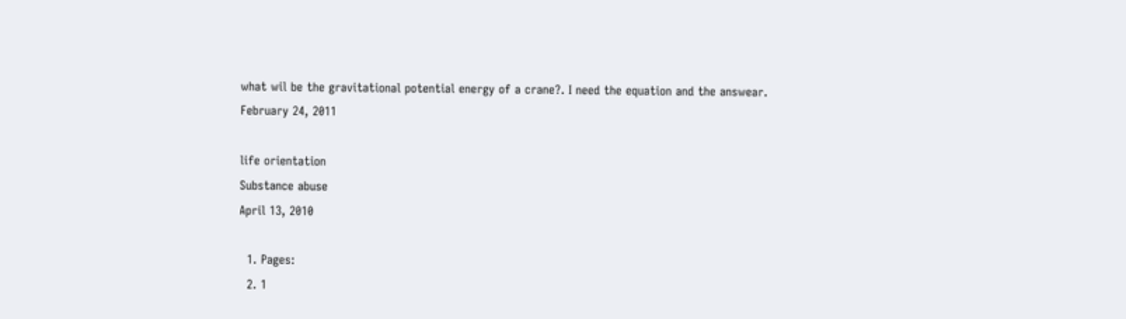what wil be the gravitational potential energy of a crane?. I need the equation and the answear.
February 24, 2011

life orientation
Substance abuse
April 13, 2010

  1. Pages:
  2. 1